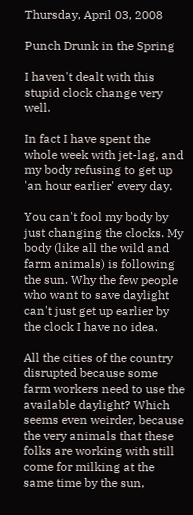Thursday, April 03, 2008

Punch Drunk in the Spring

I haven't dealt with this stupid clock change very well.

In fact I have spent the whole week with jet-lag, and my body refusing to get up 'an hour earlier' every day.

You can't fool my body by just changing the clocks. My body (like all the wild and farm animals) is following the sun. Why the few people who want to save daylight can't just get up earlier by the clock I have no idea.

All the cities of the country disrupted because some farm workers need to use the available daylight? Which seems even weirder, because the very animals that these folks are working with still come for milking at the same time by the sun,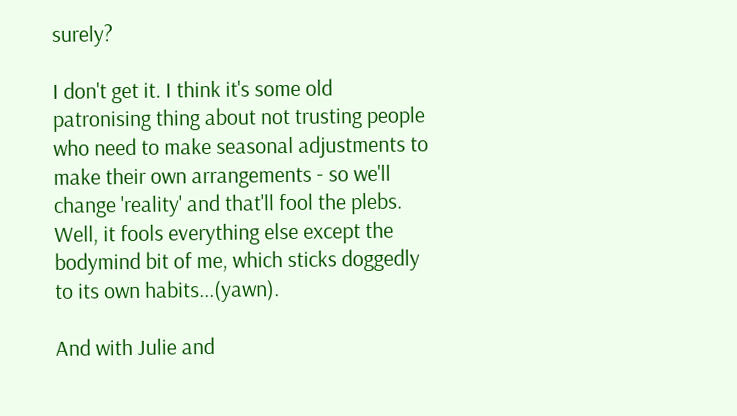surely?

I don't get it. I think it's some old patronising thing about not trusting people who need to make seasonal adjustments to make their own arrangements - so we'll change 'reality' and that'll fool the plebs. Well, it fools everything else except the bodymind bit of me, which sticks doggedly to its own habits...(yawn).

And with Julie and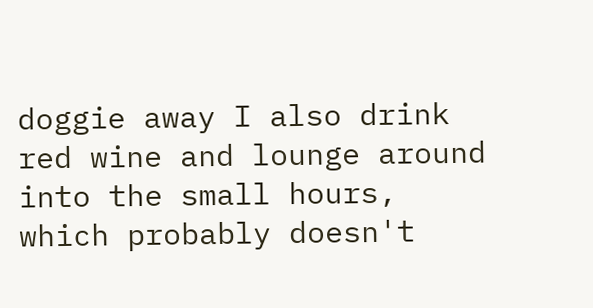doggie away I also drink red wine and lounge around into the small hours, which probably doesn't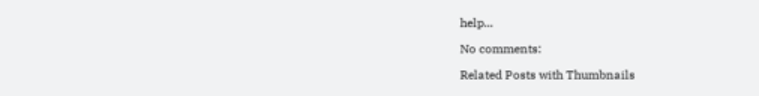help...

No comments:

Related Posts with Thumbnails